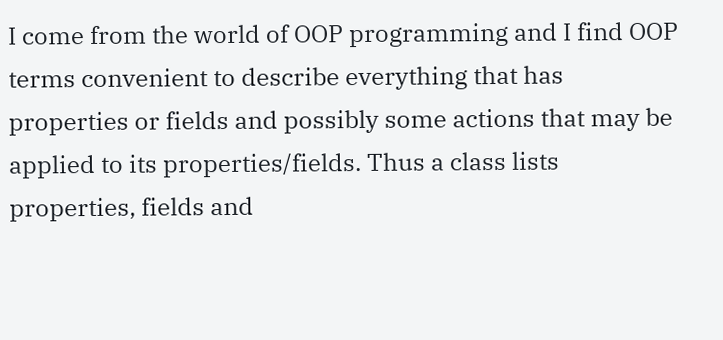I come from the world of OOP programming and I find OOP terms convenient to describe everything that has properties or fields and possibly some actions that may be applied to its properties/fields. Thus a class lists properties, fields and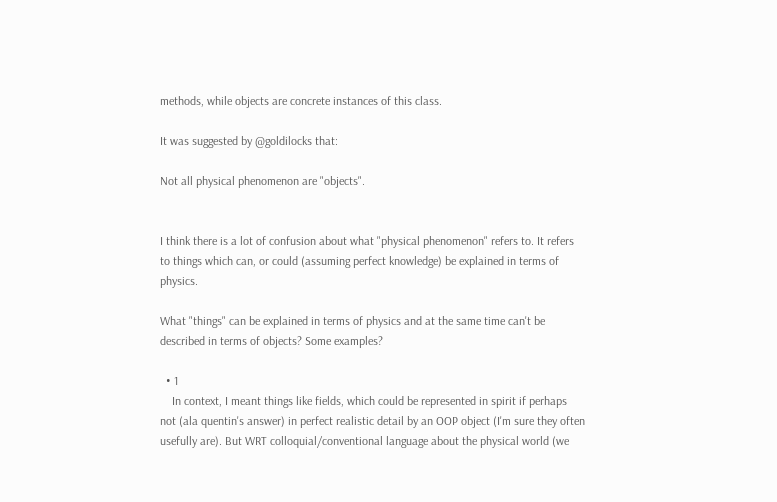methods, while objects are concrete instances of this class.

It was suggested by @goldilocks that:

Not all physical phenomenon are "objects".


I think there is a lot of confusion about what "physical phenomenon" refers to. It refers to things which can, or could (assuming perfect knowledge) be explained in terms of physics.

What "things" can be explained in terms of physics and at the same time can't be described in terms of objects? Some examples?

  • 1
    In context, I meant things like fields, which could be represented in spirit if perhaps not (ala quentin's answer) in perfect realistic detail by an OOP object (I'm sure they often usefully are). But WRT colloquial/conventional language about the physical world (we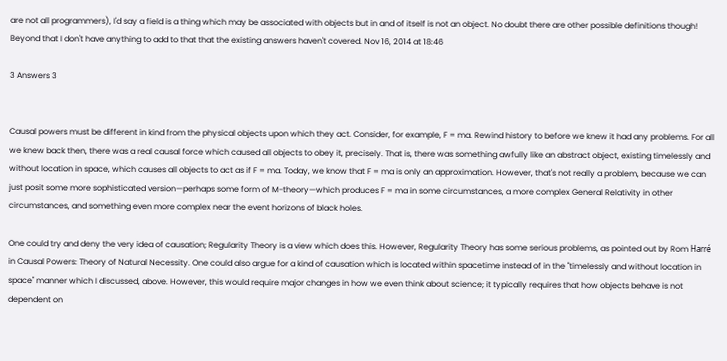are not all programmers), I'd say a field is a thing which may be associated with objects but in and of itself is not an object. No doubt there are other possible definitions though! Beyond that I don't have anything to add to that that the existing answers haven't covered. Nov 16, 2014 at 18:46

3 Answers 3


Causal powers must be different in kind from the physical objects upon which they act. Consider, for example, F = ma. Rewind history to before we knew it had any problems. For all we knew back then, there was a real causal force which caused all objects to obey it, precisely. That is, there was something awfully like an abstract object, existing timelessly and without location in space, which causes all objects to act as if F = ma. Today, we know that F = ma is only an approximation. However, that's not really a problem, because we can just posit some more sophisticated version—perhaps some form of M-theory—which produces F = ma in some circumstances, a more complex General Relativity in other circumstances, and something even more complex near the event horizons of black holes.

One could try and deny the very idea of causation; Regularity Theory is a view which does this. However, Regularity Theory has some serious problems, as pointed out by Rom Harré in Causal Powers: Theory of Natural Necessity. One could also argue for a kind of causation which is located within spacetime instead of in the "timelessly and without location in space" manner which I discussed, above. However, this would require major changes in how we even think about science; it typically requires that how objects behave is not dependent on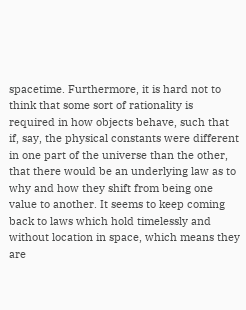spacetime. Furthermore, it is hard not to think that some sort of rationality is required in how objects behave, such that if, say, the physical constants were different in one part of the universe than the other, that there would be an underlying law as to why and how they shift from being one value to another. It seems to keep coming back to laws which hold timelessly and without location in space, which means they are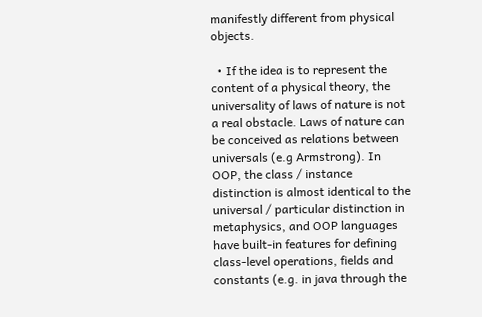manifestly different from physical objects.

  • If the idea is to represent the content of a physical theory, the universality of laws of nature is not a real obstacle. Laws of nature can be conceived as relations between universals (e.g Armstrong). In OOP, the class / instance distinction is almost identical to the universal / particular distinction in metaphysics, and OOP languages have built-in features for defining class-level operations, fields and constants (e.g. in java through the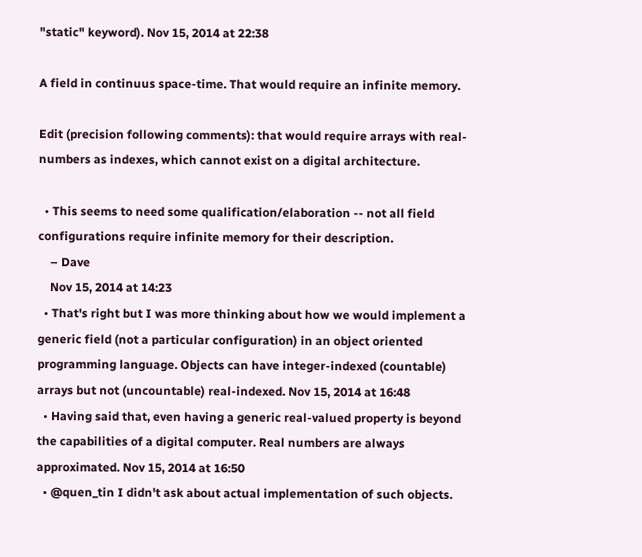"static" keyword). Nov 15, 2014 at 22:38

A field in continuus space-time. That would require an infinite memory.

Edit (precision following comments): that would require arrays with real-numbers as indexes, which cannot exist on a digital architecture.

  • This seems to need some qualification/elaboration -- not all field configurations require infinite memory for their description.
    – Dave
    Nov 15, 2014 at 14:23
  • That's right but I was more thinking about how we would implement a generic field (not a particular configuration) in an object oriented programming language. Objects can have integer-indexed (countable) arrays but not (uncountable) real-indexed. Nov 15, 2014 at 16:48
  • Having said that, even having a generic real-valued property is beyond the capabilities of a digital computer. Real numbers are always approximated. Nov 15, 2014 at 16:50
  • @quen_tin I didn't ask about actual implementation of such objects.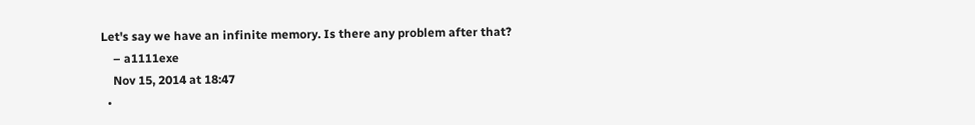Let's say we have an infinite memory. Is there any problem after that?
    – a1111exe
    Nov 15, 2014 at 18:47
  •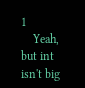1
    Yeah, but int isn't big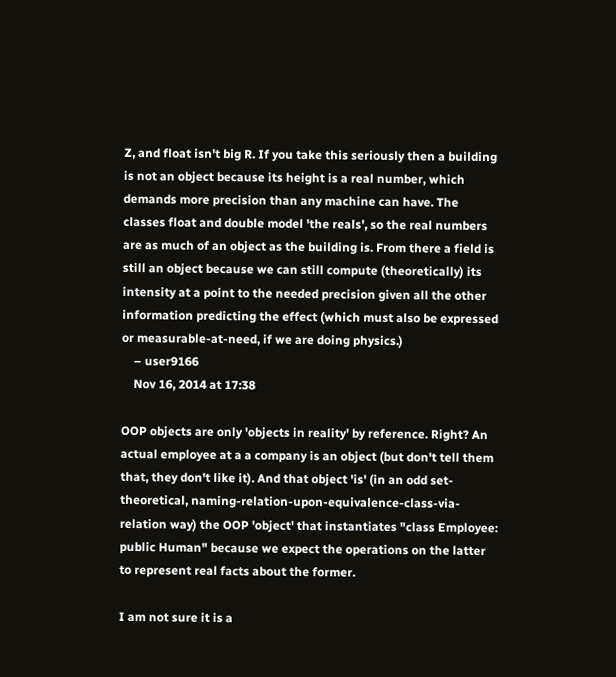Z, and float isn't big R. If you take this seriously then a building is not an object because its height is a real number, which demands more precision than any machine can have. The classes float and double model 'the reals', so the real numbers are as much of an object as the building is. From there a field is still an object because we can still compute (theoretically) its intensity at a point to the needed precision given all the other information predicting the effect (which must also be expressed or measurable-at-need, if we are doing physics.)
    – user9166
    Nov 16, 2014 at 17:38

OOP objects are only 'objects in reality' by reference. Right? An actual employee at a a company is an object (but don't tell them that, they don't like it). And that object 'is' (in an odd set-theoretical, naming-relation-upon-equivalence-class-via-relation way) the OOP 'object' that instantiates "class Employee: public Human" because we expect the operations on the latter to represent real facts about the former.

I am not sure it is a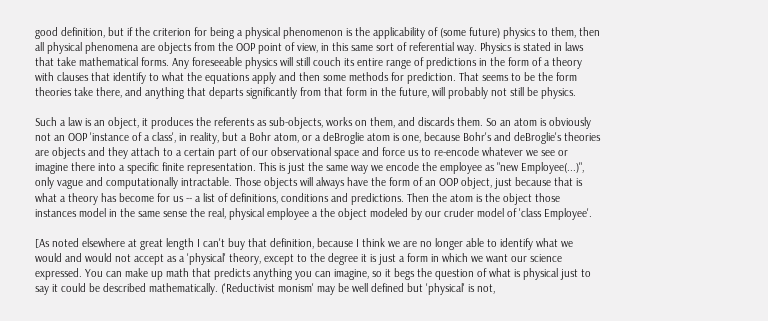good definition, but if the criterion for being a physical phenomenon is the applicability of (some future) physics to them, then all physical phenomena are objects from the OOP point of view, in this same sort of referential way. Physics is stated in laws that take mathematical forms. Any foreseeable physics will still couch its entire range of predictions in the form of a theory with clauses that identify to what the equations apply and then some methods for prediction. That seems to be the form theories take there, and anything that departs significantly from that form in the future, will probably not still be physics.

Such a law is an object, it produces the referents as sub-objects, works on them, and discards them. So an atom is obviously not an OOP 'instance of a class', in reality, but a Bohr atom, or a deBroglie atom is one, because Bohr's and deBroglie's theories are objects and they attach to a certain part of our observational space and force us to re-encode whatever we see or imagine there into a specific finite representation. This is just the same way we encode the employee as "new Employee(...)", only vague and computationally intractable. Those objects will always have the form of an OOP object, just because that is what a theory has become for us -- a list of definitions, conditions and predictions. Then the atom is the object those instances model in the same sense the real, physical employee a the object modeled by our cruder model of 'class Employee'.

[As noted elsewhere at great length I can't buy that definition, because I think we are no longer able to identify what we would and would not accept as a 'physical' theory, except to the degree it is just a form in which we want our science expressed. You can make up math that predicts anything you can imagine, so it begs the question of what is physical just to say it could be described mathematically. ('Reductivist monism' may be well defined but 'physical' is not,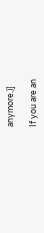anymore.)]

If you are an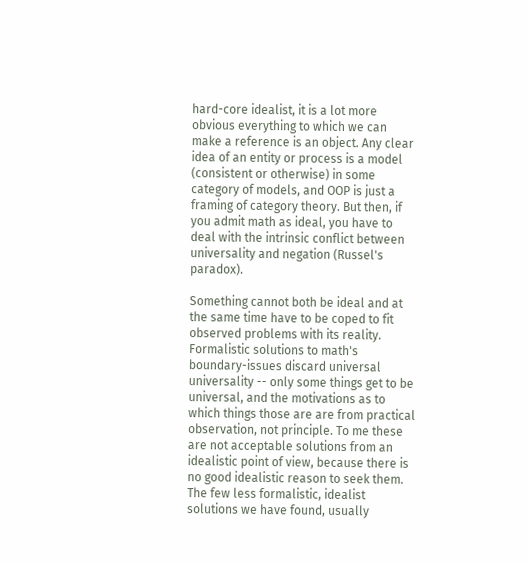hard-core idealist, it is a lot more obvious everything to which we can make a reference is an object. Any clear idea of an entity or process is a model (consistent or otherwise) in some category of models, and OOP is just a framing of category theory. But then, if you admit math as ideal, you have to deal with the intrinsic conflict between universality and negation (Russel's paradox).

Something cannot both be ideal and at the same time have to be coped to fit observed problems with its reality. Formalistic solutions to math's boundary-issues discard universal universality -- only some things get to be universal, and the motivations as to which things those are are from practical observation, not principle. To me these are not acceptable solutions from an idealistic point of view, because there is no good idealistic reason to seek them. The few less formalistic, idealist solutions we have found, usually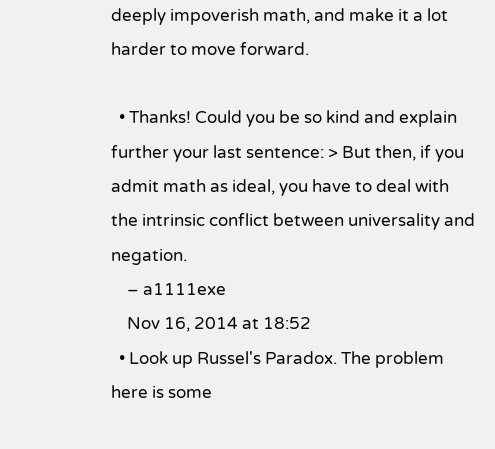deeply impoverish math, and make it a lot harder to move forward.

  • Thanks! Could you be so kind and explain further your last sentence: > But then, if you admit math as ideal, you have to deal with the intrinsic conflict between universality and negation.
    – a1111exe
    Nov 16, 2014 at 18:52
  • Look up Russel's Paradox. The problem here is some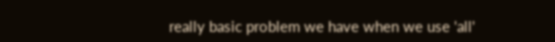really basic problem we have when we use 'all'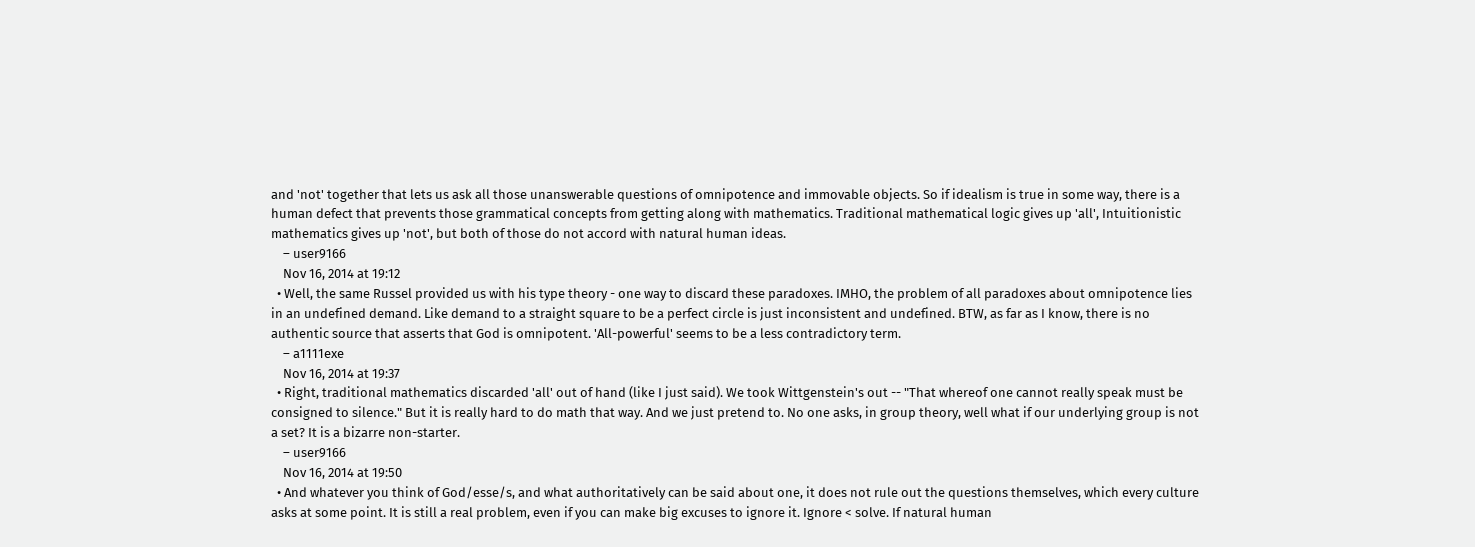and 'not' together that lets us ask all those unanswerable questions of omnipotence and immovable objects. So if idealism is true in some way, there is a human defect that prevents those grammatical concepts from getting along with mathematics. Traditional mathematical logic gives up 'all', Intuitionistic mathematics gives up 'not', but both of those do not accord with natural human ideas.
    – user9166
    Nov 16, 2014 at 19:12
  • Well, the same Russel provided us with his type theory - one way to discard these paradoxes. IMHO, the problem of all paradoxes about omnipotence lies in an undefined demand. Like demand to a straight square to be a perfect circle is just inconsistent and undefined. BTW, as far as I know, there is no authentic source that asserts that God is omnipotent. 'All-powerful' seems to be a less contradictory term.
    – a1111exe
    Nov 16, 2014 at 19:37
  • Right, traditional mathematics discarded 'all' out of hand (like I just said). We took Wittgenstein's out -- "That whereof one cannot really speak must be consigned to silence." But it is really hard to do math that way. And we just pretend to. No one asks, in group theory, well what if our underlying group is not a set? It is a bizarre non-starter.
    – user9166
    Nov 16, 2014 at 19:50
  • And whatever you think of God/esse/s, and what authoritatively can be said about one, it does not rule out the questions themselves, which every culture asks at some point. It is still a real problem, even if you can make big excuses to ignore it. Ignore < solve. If natural human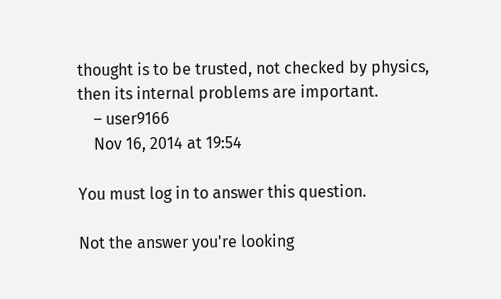thought is to be trusted, not checked by physics, then its internal problems are important.
    – user9166
    Nov 16, 2014 at 19:54

You must log in to answer this question.

Not the answer you're looking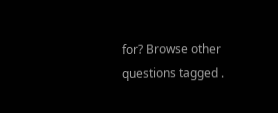for? Browse other questions tagged .